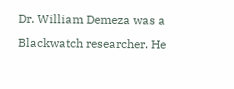Dr. William Demeza was a Blackwatch researcher. He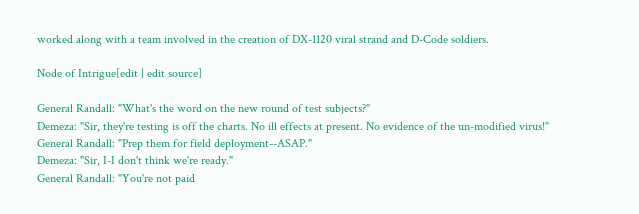worked along with a team involved in the creation of DX-1120 viral strand and D-Code soldiers.

Node of Intrigue[edit | edit source]

General Randall: "What's the word on the new round of test subjects?"
Demeza: "Sir, they're testing is off the charts. No ill effects at present. No evidence of the un-modified virus!"
General Randall: "Prep them for field deployment--ASAP."
Demeza: "Sir, I-I don't think we're ready."
General Randall: "You're not paid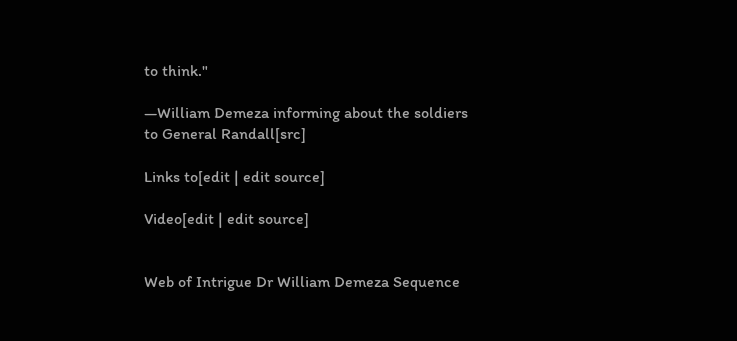to think."

—William Demeza informing about the soldiers to General Randall[src]

Links to[edit | edit source]

Video[edit | edit source]


Web of Intrigue Dr William Demeza Sequence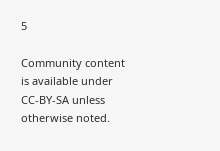5

Community content is available under CC-BY-SA unless otherwise noted.